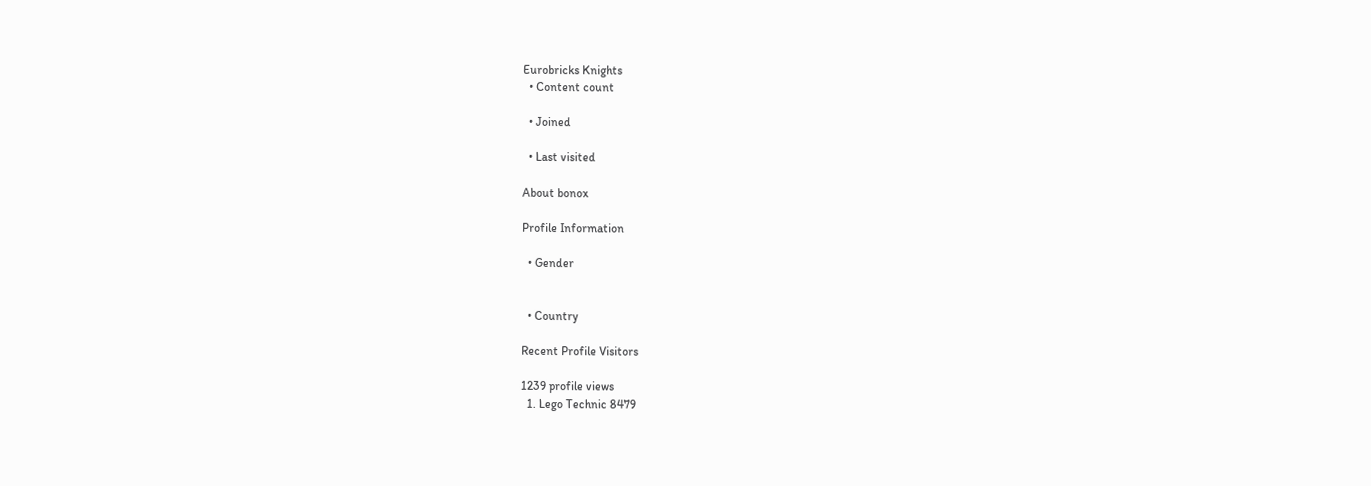Eurobricks Knights
  • Content count

  • Joined

  • Last visited

About bonox

Profile Information

  • Gender


  • Country

Recent Profile Visitors

1239 profile views
  1. Lego Technic 8479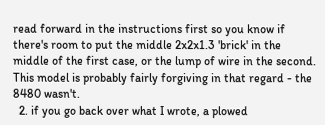read forward in the instructions first so you know if there's room to put the middle 2x2x1.3 'brick' in the middle of the first case, or the lump of wire in the second. This model is probably fairly forgiving in that regard - the 8480 wasn't.
  2. if you go back over what I wrote, a plowed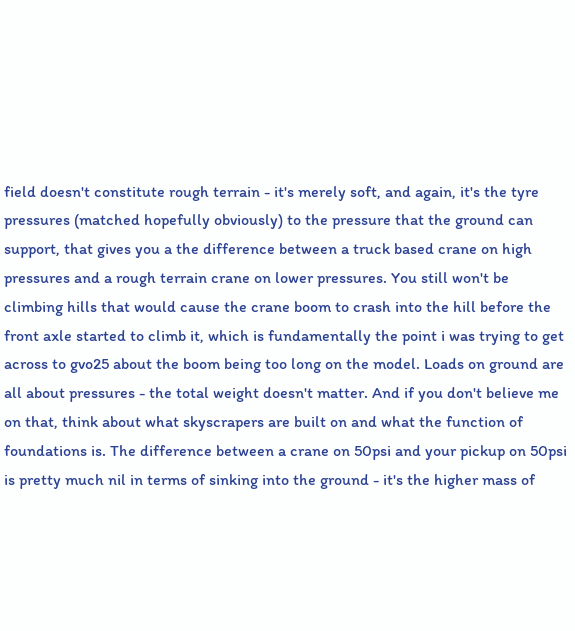field doesn't constitute rough terrain - it's merely soft, and again, it's the tyre pressures (matched hopefully obviously) to the pressure that the ground can support, that gives you a the difference between a truck based crane on high pressures and a rough terrain crane on lower pressures. You still won't be climbing hills that would cause the crane boom to crash into the hill before the front axle started to climb it, which is fundamentally the point i was trying to get across to gvo25 about the boom being too long on the model. Loads on ground are all about pressures - the total weight doesn't matter. And if you don't believe me on that, think about what skyscrapers are built on and what the function of foundations is. The difference between a crane on 50psi and your pickup on 50psi is pretty much nil in terms of sinking into the ground - it's the higher mass of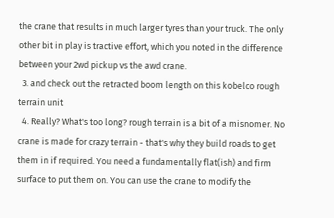the crane that results in much larger tyres than your truck. The only other bit in play is tractive effort, which you noted in the difference between your 2wd pickup vs the awd crane.
  3. and check out the retracted boom length on this kobelco rough terrain unit
  4. Really? What's too long? rough terrain is a bit of a misnomer. No crane is made for crazy terrain - that's why they build roads to get them in if required. You need a fundamentally flat(ish) and firm surface to put them on. You can use the crane to modify the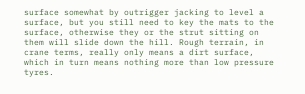surface somewhat by outrigger jacking to level a surface, but you still need to key the mats to the surface, otherwise they or the strut sitting on them will slide down the hill. Rough terrain, in crane terms, really only means a dirt surface, which in turn means nothing more than low pressure tyres.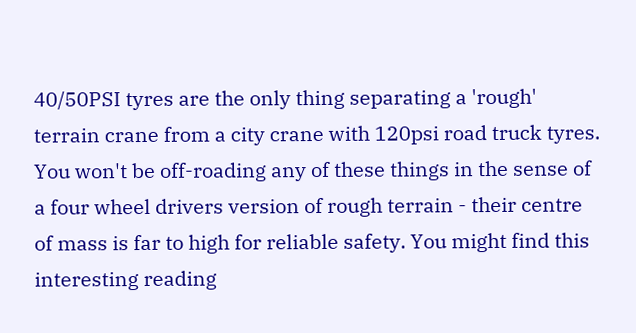40/50PSI tyres are the only thing separating a 'rough' terrain crane from a city crane with 120psi road truck tyres. You won't be off-roading any of these things in the sense of a four wheel drivers version of rough terrain - their centre of mass is far to high for reliable safety. You might find this interesting reading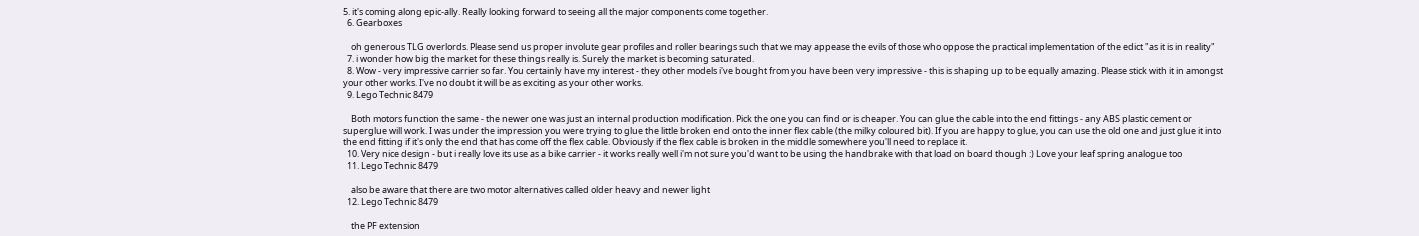5. it's coming along epic-ally. Really looking forward to seeing all the major components come together.
  6. Gearboxes

    oh generous TLG overlords. Please send us proper involute gear profiles and roller bearings such that we may appease the evils of those who oppose the practical implementation of the edict "as it is in reality"
  7. i wonder how big the market for these things really is. Surely the market is becoming saturated.
  8. Wow - very impressive carrier so far. You certainly have my interest - they other models i've bought from you have been very impressive - this is shaping up to be equally amazing. Please stick with it in amongst your other works. I've no doubt it will be as exciting as your other works.
  9. Lego Technic 8479

    Both motors function the same - the newer one was just an internal production modification. Pick the one you can find or is cheaper. You can glue the cable into the end fittings - any ABS plastic cement or superglue will work. I was under the impression you were trying to glue the little broken end onto the inner flex cable (the milky coloured bit). If you are happy to glue, you can use the old one and just glue it into the end fitting if it's only the end that has come off the flex cable. Obviously if the flex cable is broken in the middle somewhere you'll need to replace it.
  10. Very nice design - but i really love its use as a bike carrier - it works really well i'm not sure you'd want to be using the handbrake with that load on board though :) Love your leaf spring analogue too
  11. Lego Technic 8479

    also be aware that there are two motor alternatives called older heavy and newer light
  12. Lego Technic 8479

    the PF extension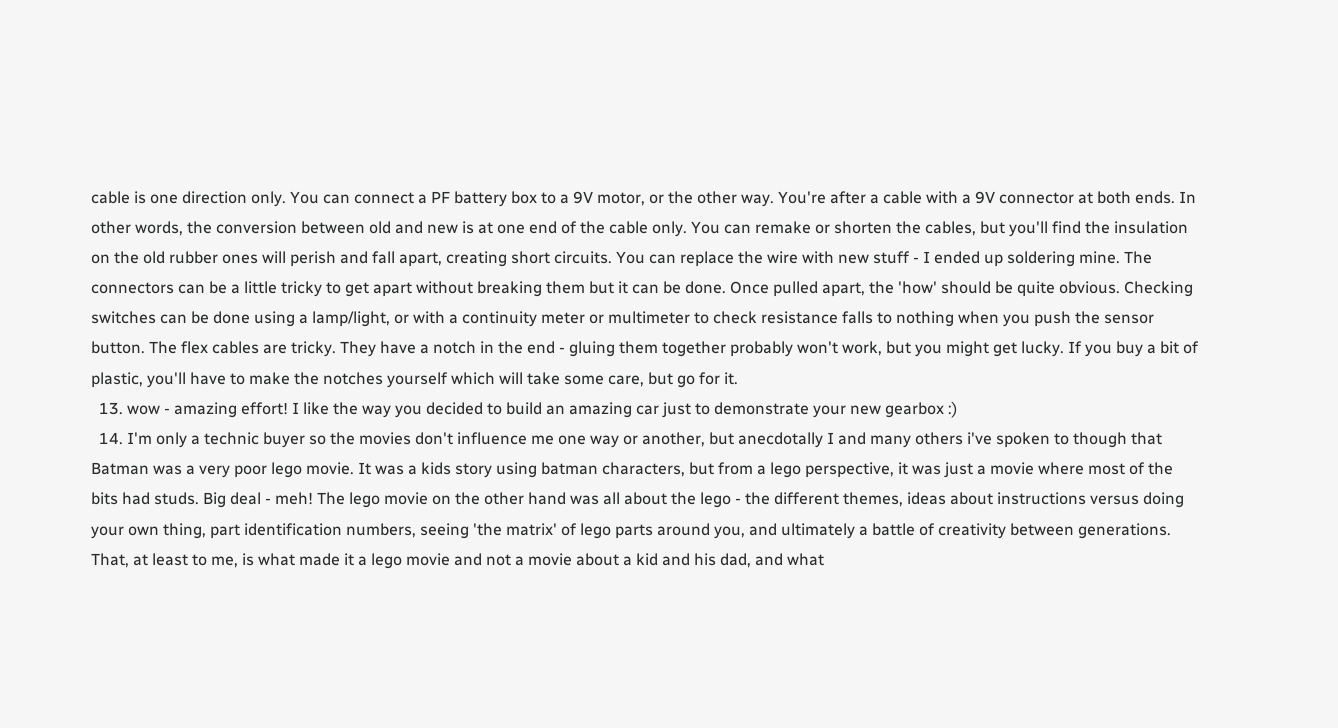cable is one direction only. You can connect a PF battery box to a 9V motor, or the other way. You're after a cable with a 9V connector at both ends. In other words, the conversion between old and new is at one end of the cable only. You can remake or shorten the cables, but you'll find the insulation on the old rubber ones will perish and fall apart, creating short circuits. You can replace the wire with new stuff - I ended up soldering mine. The connectors can be a little tricky to get apart without breaking them but it can be done. Once pulled apart, the 'how' should be quite obvious. Checking switches can be done using a lamp/light, or with a continuity meter or multimeter to check resistance falls to nothing when you push the sensor button. The flex cables are tricky. They have a notch in the end - gluing them together probably won't work, but you might get lucky. If you buy a bit of plastic, you'll have to make the notches yourself which will take some care, but go for it.
  13. wow - amazing effort! I like the way you decided to build an amazing car just to demonstrate your new gearbox :)
  14. I'm only a technic buyer so the movies don't influence me one way or another, but anecdotally I and many others i've spoken to though that Batman was a very poor lego movie. It was a kids story using batman characters, but from a lego perspective, it was just a movie where most of the bits had studs. Big deal - meh! The lego movie on the other hand was all about the lego - the different themes, ideas about instructions versus doing your own thing, part identification numbers, seeing 'the matrix' of lego parts around you, and ultimately a battle of creativity between generations. That, at least to me, is what made it a lego movie and not a movie about a kid and his dad, and what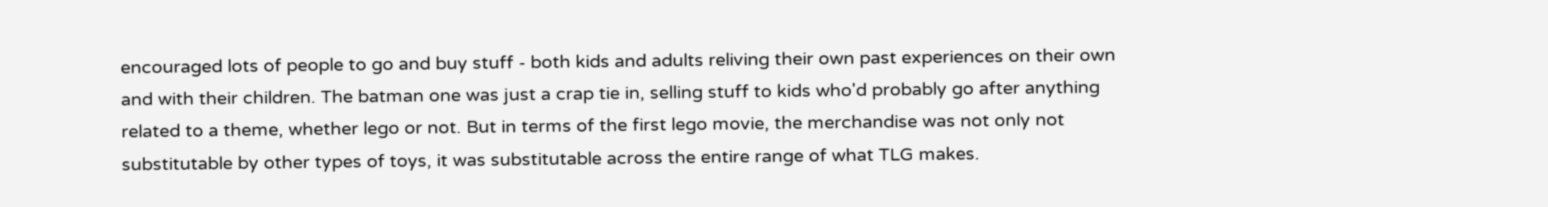encouraged lots of people to go and buy stuff - both kids and adults reliving their own past experiences on their own and with their children. The batman one was just a crap tie in, selling stuff to kids who'd probably go after anything related to a theme, whether lego or not. But in terms of the first lego movie, the merchandise was not only not substitutable by other types of toys, it was substitutable across the entire range of what TLG makes.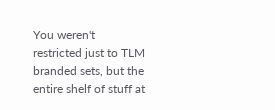You weren't restricted just to TLM branded sets, but the entire shelf of stuff at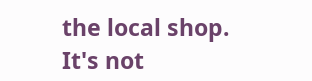the local shop. It's not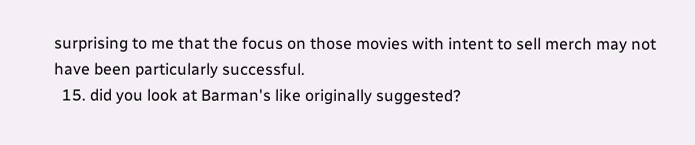surprising to me that the focus on those movies with intent to sell merch may not have been particularly successful.
  15. did you look at Barman's like originally suggested?